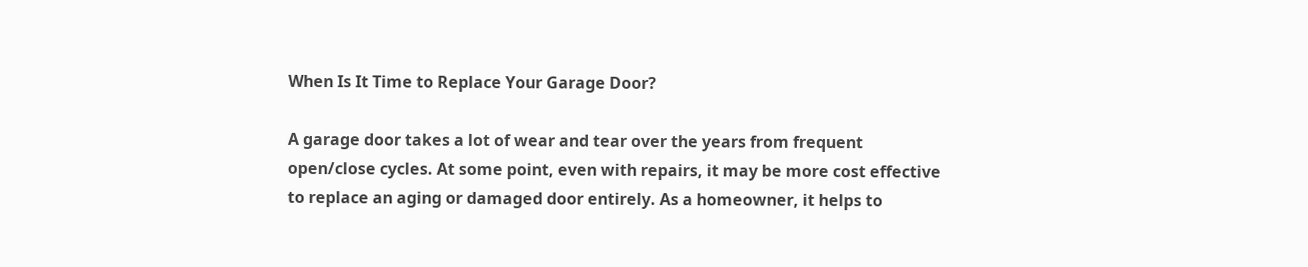When Is It Time to Replace Your Garage Door?

A garage door takes a lot of wear and tear over the years from frequent open/close cycles. At some point, even with repairs, it may be more cost effective to replace an aging or damaged door entirely. As a homeowner, it helps to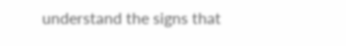understand the signs that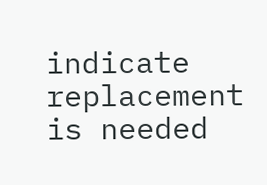indicate replacement is needed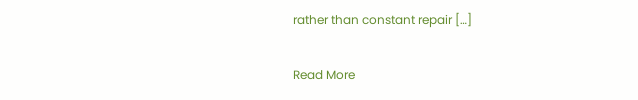rather than constant repair […]

Read More